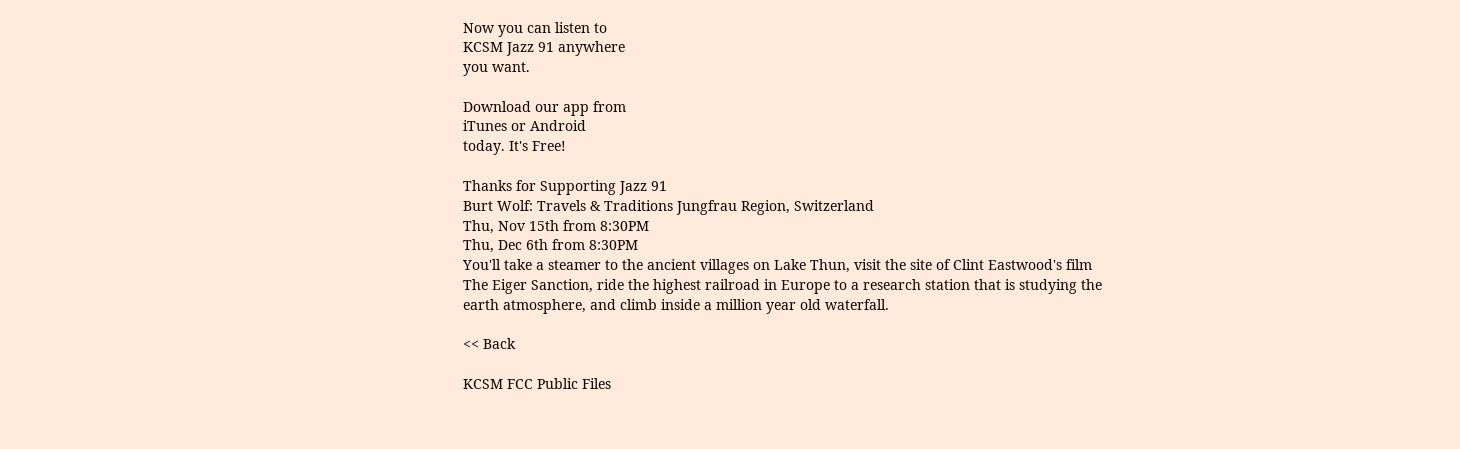Now you can listen to
KCSM Jazz 91 anywhere
you want.

Download our app from
iTunes or Android
today. It's Free!

Thanks for Supporting Jazz 91
Burt Wolf: Travels & Traditions Jungfrau Region, Switzerland
Thu, Nov 15th from 8:30PM
Thu, Dec 6th from 8:30PM
You'll take a steamer to the ancient villages on Lake Thun, visit the site of Clint Eastwood's film The Eiger Sanction, ride the highest railroad in Europe to a research station that is studying the earth atmosphere, and climb inside a million year old waterfall.

<< Back

KCSM FCC Public Files